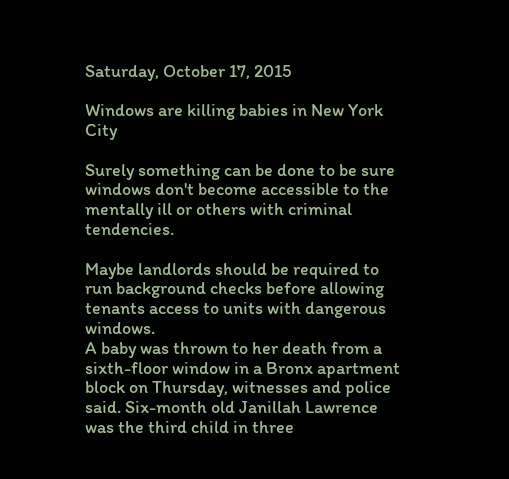Saturday, October 17, 2015

Windows are killing babies in New York City

Surely something can be done to be sure windows don't become accessible to the mentally ill or others with criminal tendencies.

Maybe landlords should be required to run background checks before allowing tenants access to units with dangerous windows.
A baby was thrown to her death from a sixth-floor window in a Bronx apartment block on Thursday, witnesses and police said. Six-month old Janillah Lawrence was the third child in three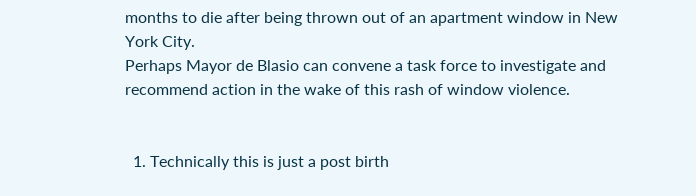months to die after being thrown out of an apartment window in New York City.
Perhaps Mayor de Blasio can convene a task force to investigate and recommend action in the wake of this rash of window violence.


  1. Technically this is just a post birth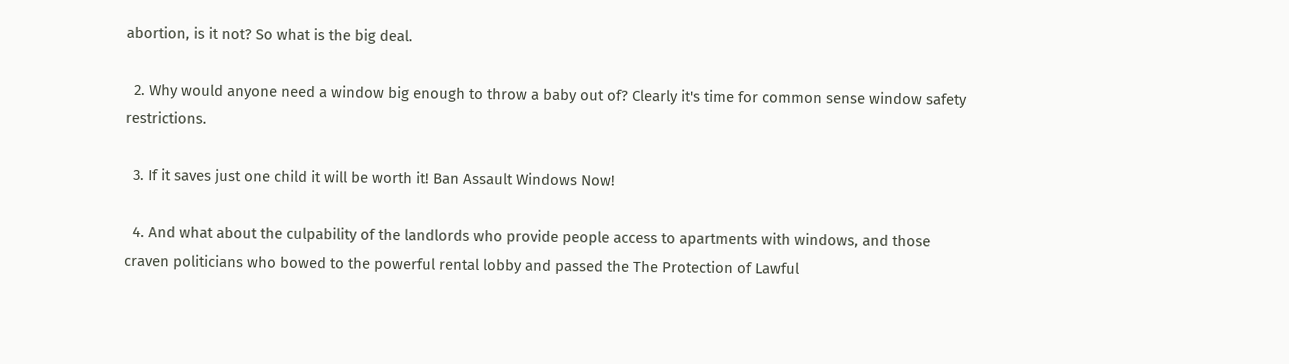abortion, is it not? So what is the big deal.

  2. Why would anyone need a window big enough to throw a baby out of? Clearly it's time for common sense window safety restrictions.

  3. If it saves just one child it will be worth it! Ban Assault Windows Now!

  4. And what about the culpability of the landlords who provide people access to apartments with windows, and those craven politicians who bowed to the powerful rental lobby and passed the The Protection of Lawful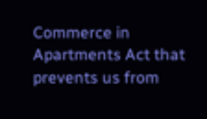Commerce in Apartments Act that prevents us from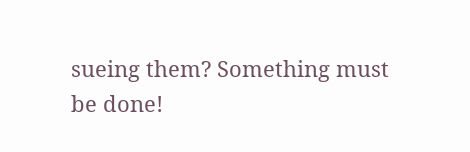sueing them? Something must be done!